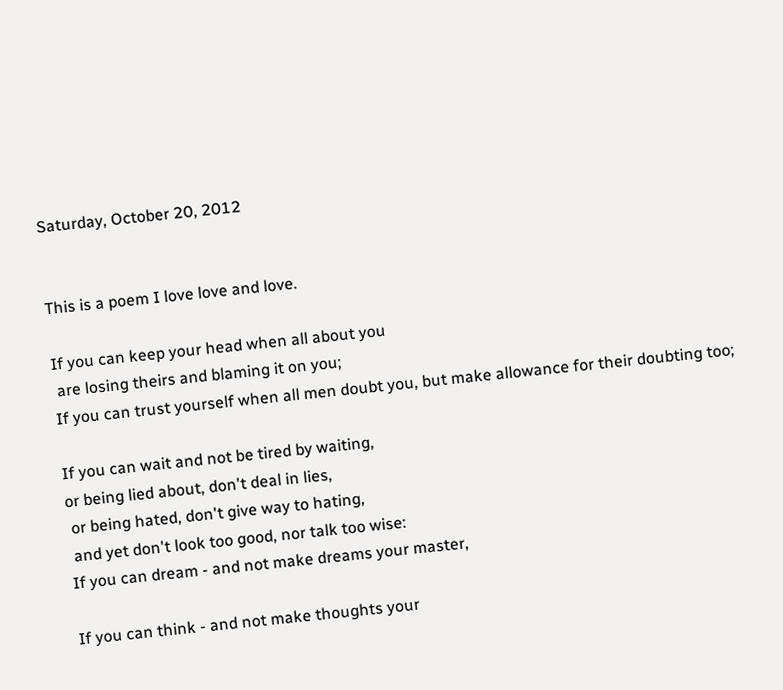Saturday, October 20, 2012


This is a poem I love love and love.

If you can keep your head when all about you
 are losing theirs and blaming it on you;
If you can trust yourself when all men doubt you, but make allowance for their doubting too;

If you can wait and not be tired by waiting,
or being lied about, don't deal in lies,
 or being hated, don't give way to hating,
 and yet don't look too good, nor talk too wise:
If you can dream - and not make dreams your master,

If you can think - and not make thoughts your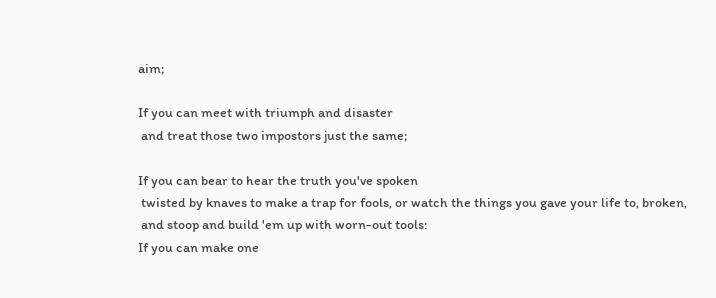aim;

If you can meet with triumph and disaster
 and treat those two impostors just the same;

If you can bear to hear the truth you've spoken
 twisted by knaves to make a trap for fools, or watch the things you gave your life to, broken,
 and stoop and build 'em up with worn-out tools:
If you can make one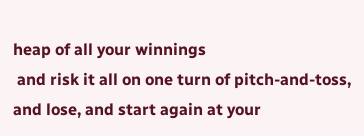heap of all your winnings
 and risk it all on one turn of pitch-and-toss, and lose, and start again at your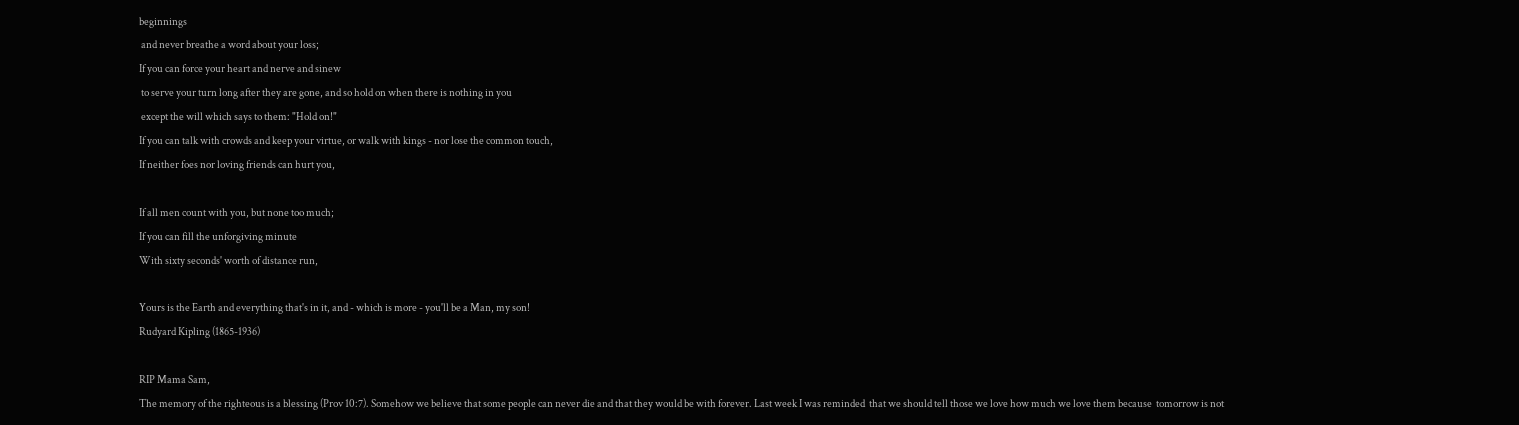beginnings
 and never breathe a word about your loss;
If you can force your heart and nerve and sinew
 to serve your turn long after they are gone, and so hold on when there is nothing in you
 except the will which says to them: "Hold on!"
If you can talk with crowds and keep your virtue, or walk with kings - nor lose the common touch,
If neither foes nor loving friends can hurt you,

If all men count with you, but none too much;
If you can fill the unforgiving minute
With sixty seconds' worth of distance run,

Yours is the Earth and everything that's in it, and - which is more - you'll be a Man, my son!
Rudyard Kipling (1865-1936)

RIP Mama Sam,
The memory of the righteous is a blessing (Prov 10:7). Somehow we believe that some people can never die and that they would be with forever. Last week I was reminded  that we should tell those we love how much we love them because  tomorrow is not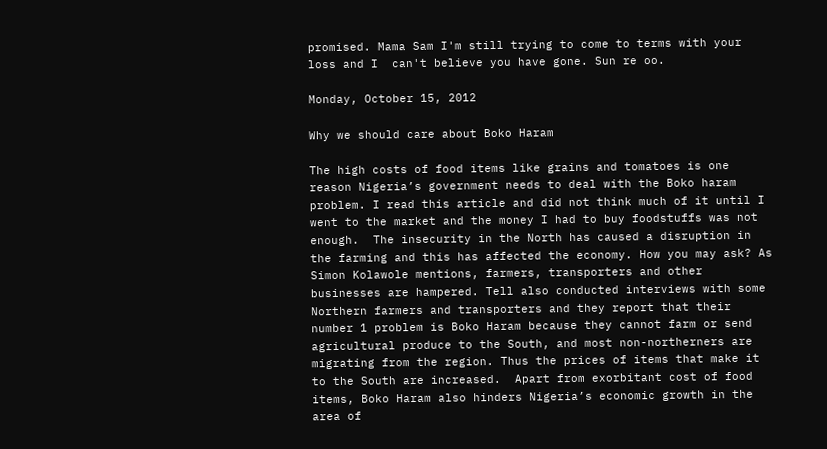promised. Mama Sam I'm still trying to come to terms with your loss and I  can't believe you have gone. Sun re oo.

Monday, October 15, 2012

Why we should care about Boko Haram

The high costs of food items like grains and tomatoes is one reason Nigeria’s government needs to deal with the Boko haram problem. I read this article and did not think much of it until I went to the market and the money I had to buy foodstuffs was not enough.  The insecurity in the North has caused a disruption in the farming and this has affected the economy. How you may ask? As Simon Kolawole mentions, farmers, transporters and other businesses are hampered. Tell also conducted interviews with some Northern farmers and transporters and they report that their number 1 problem is Boko Haram because they cannot farm or send agricultural produce to the South, and most non-northerners are migrating from the region. Thus the prices of items that make it to the South are increased.  Apart from exorbitant cost of food items, Boko Haram also hinders Nigeria’s economic growth in the area of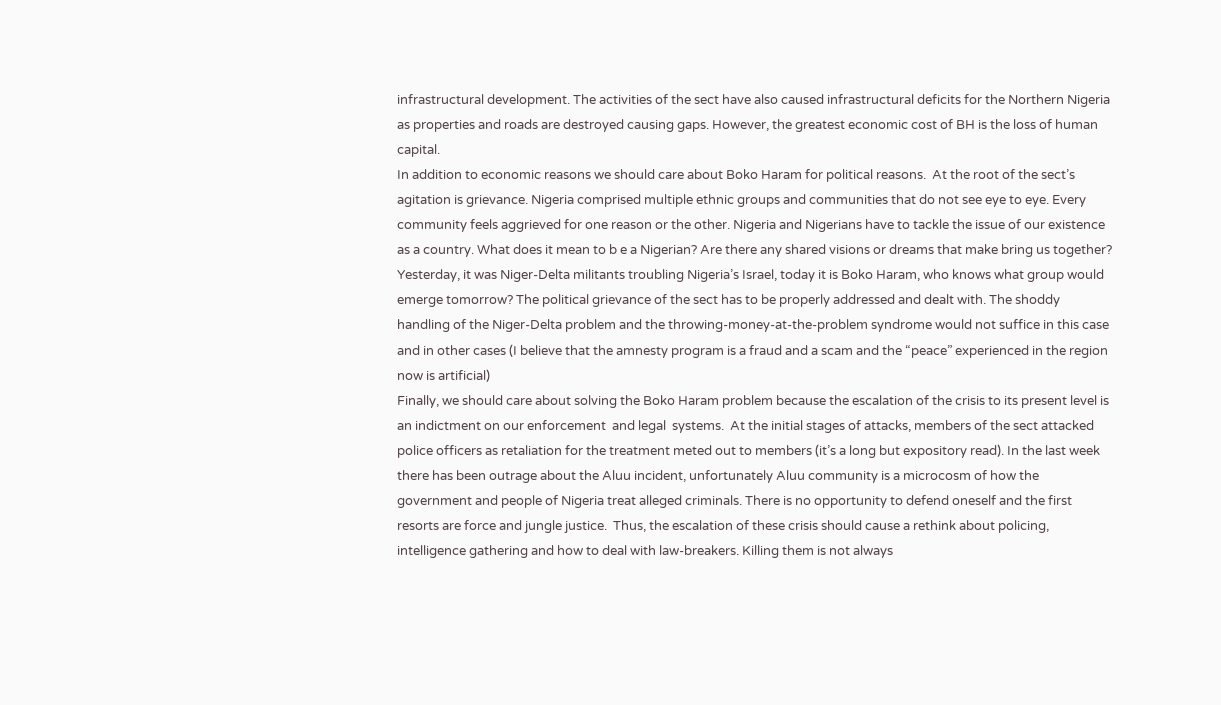infrastructural development. The activities of the sect have also caused infrastructural deficits for the Northern Nigeria as properties and roads are destroyed causing gaps. However, the greatest economic cost of BH is the loss of human capital.
In addition to economic reasons we should care about Boko Haram for political reasons.  At the root of the sect’s agitation is grievance. Nigeria comprised multiple ethnic groups and communities that do not see eye to eye. Every community feels aggrieved for one reason or the other. Nigeria and Nigerians have to tackle the issue of our existence as a country. What does it mean to b e a Nigerian? Are there any shared visions or dreams that make bring us together?  Yesterday, it was Niger-Delta militants troubling Nigeria’s Israel, today it is Boko Haram, who knows what group would emerge tomorrow? The political grievance of the sect has to be properly addressed and dealt with. The shoddy handling of the Niger-Delta problem and the throwing-money-at-the-problem syndrome would not suffice in this case and in other cases (I believe that the amnesty program is a fraud and a scam and the “peace” experienced in the region now is artificial)
Finally, we should care about solving the Boko Haram problem because the escalation of the crisis to its present level is an indictment on our enforcement  and legal  systems.  At the initial stages of attacks, members of the sect attacked police officers as retaliation for the treatment meted out to members (it’s a long but expository read). In the last week there has been outrage about the Aluu incident, unfortunately Aluu community is a microcosm of how the government and people of Nigeria treat alleged criminals. There is no opportunity to defend oneself and the first resorts are force and jungle justice.  Thus, the escalation of these crisis should cause a rethink about policing, intelligence gathering and how to deal with law-breakers. Killing them is not always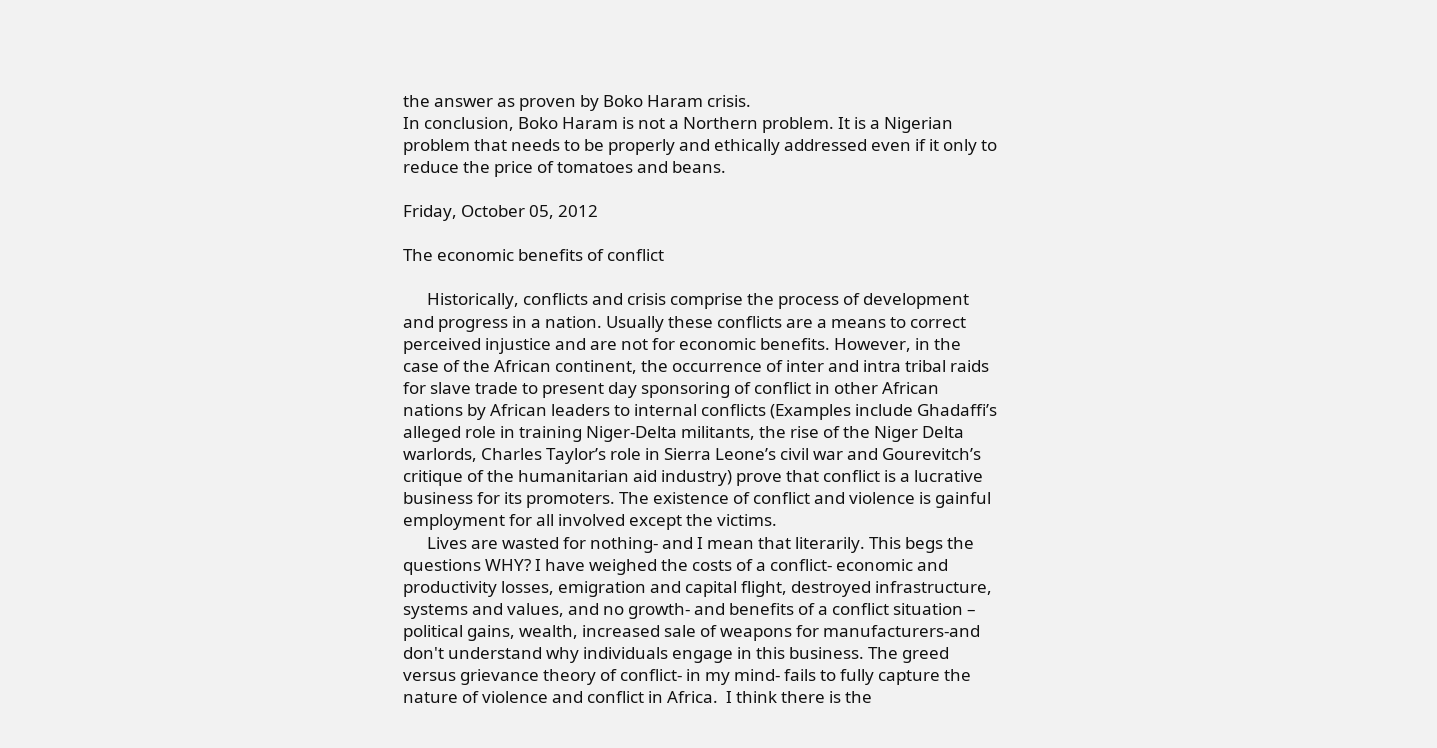the answer as proven by Boko Haram crisis.
In conclusion, Boko Haram is not a Northern problem. It is a Nigerian problem that needs to be properly and ethically addressed even if it only to reduce the price of tomatoes and beans.

Friday, October 05, 2012

The economic benefits of conflict

      Historically, conflicts and crisis comprise the process of development and progress in a nation. Usually these conflicts are a means to correct perceived injustice and are not for economic benefits. However, in the case of the African continent, the occurrence of inter and intra tribal raids for slave trade to present day sponsoring of conflict in other African nations by African leaders to internal conflicts (Examples include Ghadaffi’s alleged role in training Niger-Delta militants, the rise of the Niger Delta warlords, Charles Taylor’s role in Sierra Leone’s civil war and Gourevitch’s critique of the humanitarian aid industry) prove that conflict is a lucrative business for its promoters. The existence of conflict and violence is gainful employment for all involved except the victims.
      Lives are wasted for nothing- and I mean that literarily. This begs the questions WHY? I have weighed the costs of a conflict- economic and productivity losses, emigration and capital flight, destroyed infrastructure, systems and values, and no growth- and benefits of a conflict situation – political gains, wealth, increased sale of weapons for manufacturers-and don't understand why individuals engage in this business. The greed versus grievance theory of conflict- in my mind- fails to fully capture the nature of violence and conflict in Africa.  I think there is the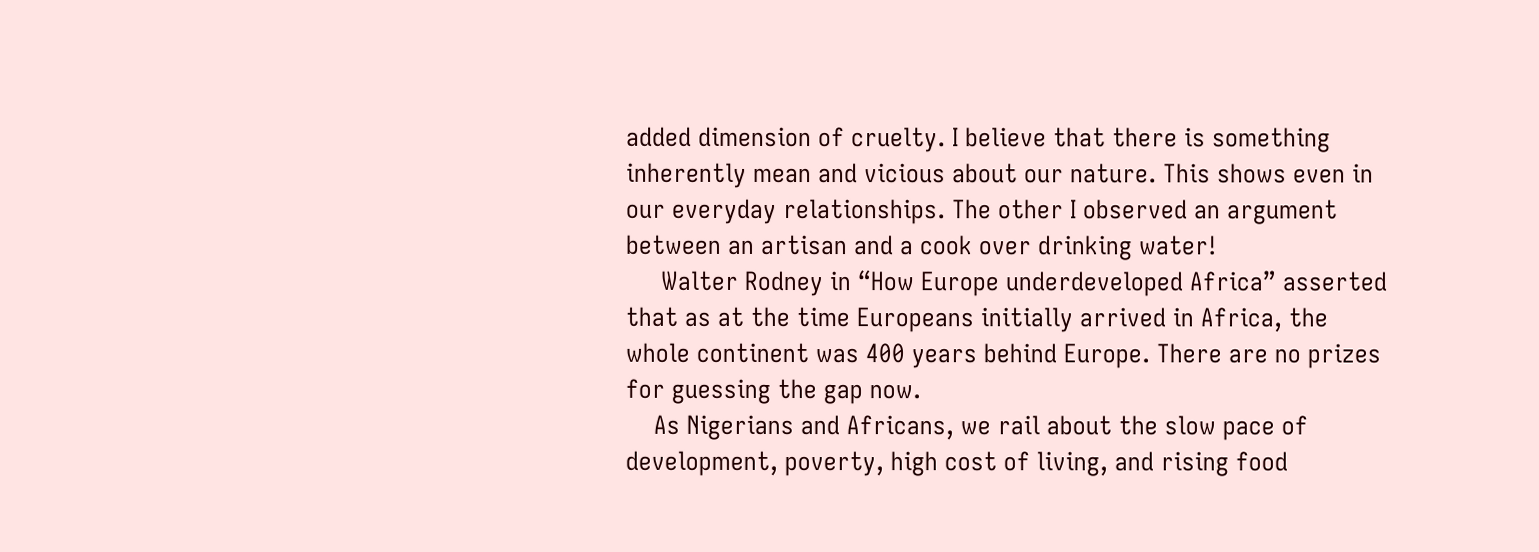added dimension of cruelty. I believe that there is something inherently mean and vicious about our nature. This shows even in our everyday relationships. The other I observed an argument between an artisan and a cook over drinking water!
     Walter Rodney in “How Europe underdeveloped Africa” asserted that as at the time Europeans initially arrived in Africa, the whole continent was 400 years behind Europe. There are no prizes for guessing the gap now.
    As Nigerians and Africans, we rail about the slow pace of development, poverty, high cost of living, and rising food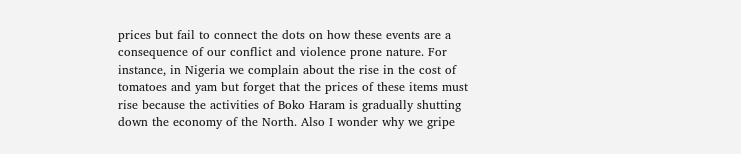prices but fail to connect the dots on how these events are a consequence of our conflict and violence prone nature. For instance, in Nigeria we complain about the rise in the cost of tomatoes and yam but forget that the prices of these items must rise because the activities of Boko Haram is gradually shutting down the economy of the North. Also I wonder why we gripe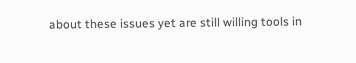about these issues yet are still willing tools in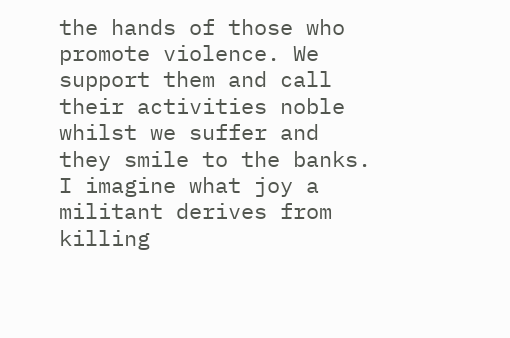the hands of those who promote violence. We support them and call their activities noble whilst we suffer and they smile to the banks. I imagine what joy a militant derives from killing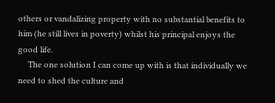others or vandalizing property with no substantial benefits to him (he still lives in poverty) whilst his principal enjoys the good life.
     The one solution I can come up with is that individually we need to shed the culture and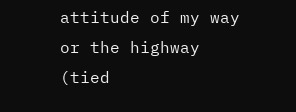attitude of my way or the highway (tied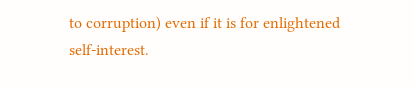to corruption) even if it is for enlightened self-interest.